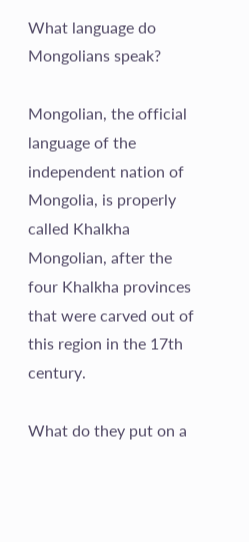What language do Mongolians speak?

Mongolian, the official language of the independent nation of Mongolia, is properly called Khalkha Mongolian, after the four Khalkha provinces that were carved out of this region in the 17th century.

What do they put on a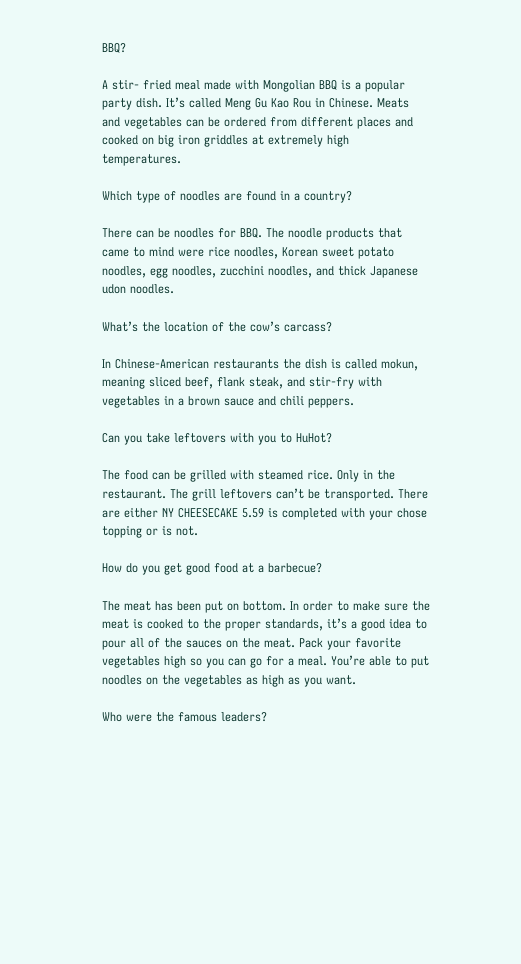BBQ?

A stir- fried meal made with Mongolian BBQ is a popular party dish. It’s called Meng Gu Kao Rou in Chinese. Meats and vegetables can be ordered from different places and cooked on big iron griddles at extremely high temperatures.

Which type of noodles are found in a country?

There can be noodles for BBQ. The noodle products that came to mind were rice noodles, Korean sweet potato noodles, egg noodles, zucchini noodles, and thick Japanese udon noodles.

What’s the location of the cow’s carcass?

In Chinese-American restaurants the dish is called mokun, meaning sliced beef, flank steak, and stir-fry with vegetables in a brown sauce and chili peppers.

Can you take leftovers with you to HuHot?

The food can be grilled with steamed rice. Only in the restaurant. The grill leftovers can’t be transported. There are either NY CHEESECAKE 5.59 is completed with your chose topping or is not.

How do you get good food at a barbecue?

The meat has been put on bottom. In order to make sure the meat is cooked to the proper standards, it’s a good idea to pour all of the sauces on the meat. Pack your favorite vegetables high so you can go for a meal. You’re able to put noodles on the vegetables as high as you want.

Who were the famous leaders?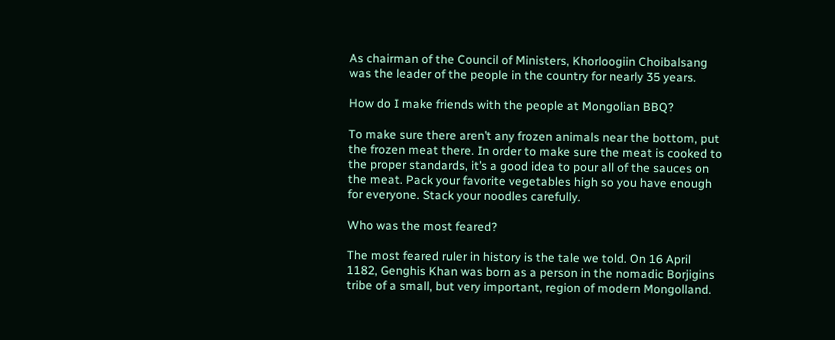As chairman of the Council of Ministers, Khorloogiin Choibalsang was the leader of the people in the country for nearly 35 years.

How do I make friends with the people at Mongolian BBQ?

To make sure there aren’t any frozen animals near the bottom, put the frozen meat there. In order to make sure the meat is cooked to the proper standards, it’s a good idea to pour all of the sauces on the meat. Pack your favorite vegetables high so you have enough for everyone. Stack your noodles carefully.

Who was the most feared?

The most feared ruler in history is the tale we told. On 16 April 1182, Genghis Khan was born as a person in the nomadic Borjigins tribe of a small, but very important, region of modern Mongolland.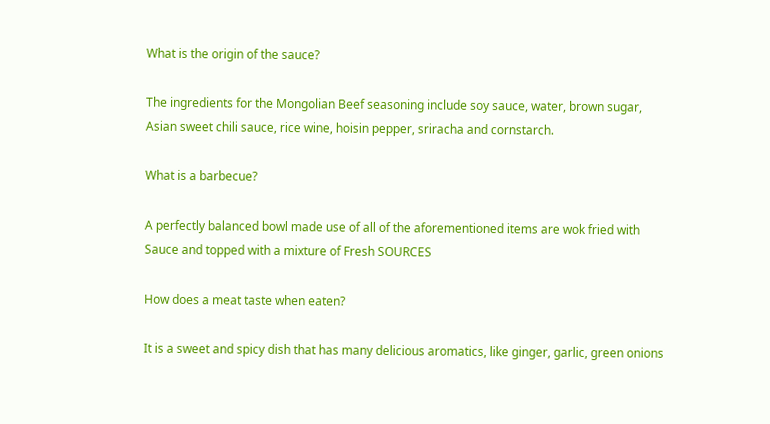What is the origin of the sauce?

The ingredients for the Mongolian Beef seasoning include soy sauce, water, brown sugar, Asian sweet chili sauce, rice wine, hoisin pepper, sriracha and cornstarch.

What is a barbecue?

A perfectly balanced bowl made use of all of the aforementioned items are wok fried with Sauce and topped with a mixture of Fresh SOURCES

How does a meat taste when eaten?

It is a sweet and spicy dish that has many delicious aromatics, like ginger, garlic, green onions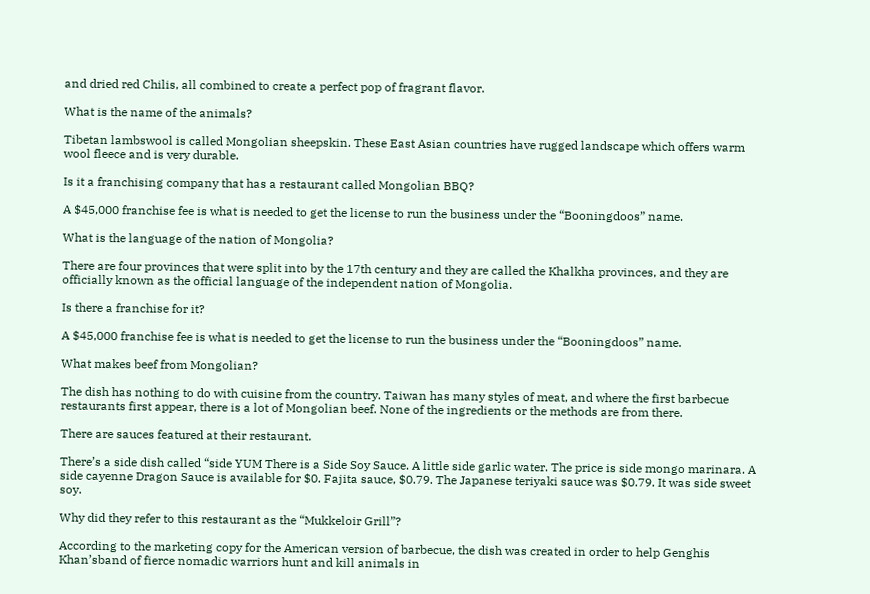and dried red Chilis, all combined to create a perfect pop of fragrant flavor.

What is the name of the animals?

Tibetan lambswool is called Mongolian sheepskin. These East Asian countries have rugged landscape which offers warm wool fleece and is very durable.

Is it a franchising company that has a restaurant called Mongolian BBQ?

A $45,000 franchise fee is what is needed to get the license to run the business under the “Booningdoos” name.

What is the language of the nation of Mongolia?

There are four provinces that were split into by the 17th century and they are called the Khalkha provinces, and they are officially known as the official language of the independent nation of Mongolia.

Is there a franchise for it?

A $45,000 franchise fee is what is needed to get the license to run the business under the “Booningdoos” name.

What makes beef from Mongolian?

The dish has nothing to do with cuisine from the country. Taiwan has many styles of meat, and where the first barbecue restaurants first appear, there is a lot of Mongolian beef. None of the ingredients or the methods are from there.

There are sauces featured at their restaurant.

There’s a side dish called “side YUM There is a Side Soy Sauce. A little side garlic water. The price is side mongo marinara. A side cayenne Dragon Sauce is available for $0. Fajita sauce, $0.79. The Japanese teriyaki sauce was $0.79. It was side sweet soy.

Why did they refer to this restaurant as the “Mukkeloir Grill”?

According to the marketing copy for the American version of barbecue, the dish was created in order to help Genghis Khan’sband of fierce nomadic warriors hunt and kill animals in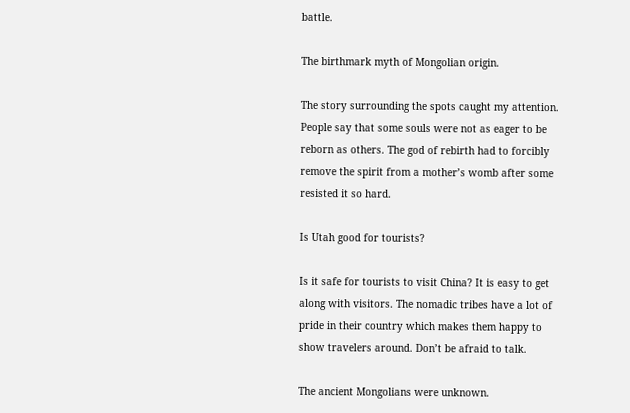battle.

The birthmark myth of Mongolian origin.

The story surrounding the spots caught my attention. People say that some souls were not as eager to be reborn as others. The god of rebirth had to forcibly remove the spirit from a mother’s womb after some resisted it so hard.

Is Utah good for tourists?

Is it safe for tourists to visit China? It is easy to get along with visitors. The nomadic tribes have a lot of pride in their country which makes them happy to show travelers around. Don’t be afraid to talk.

The ancient Mongolians were unknown.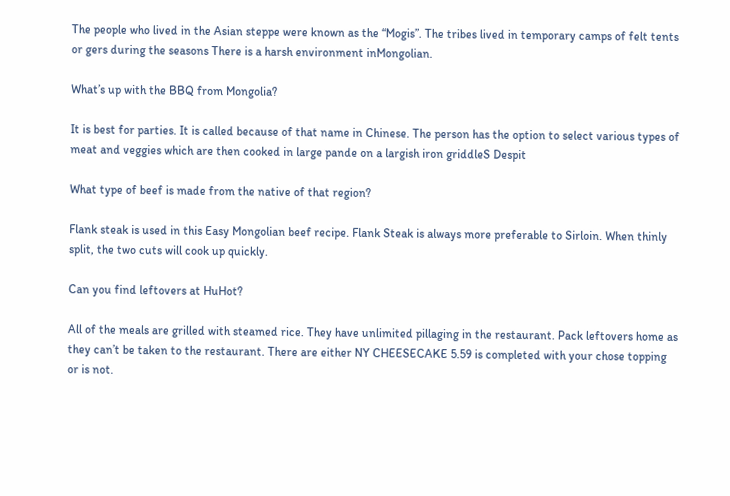The people who lived in the Asian steppe were known as the “Mogis”. The tribes lived in temporary camps of felt tents or gers during the seasons There is a harsh environment inMongolian.

What’s up with the BBQ from Mongolia?

It is best for parties. It is called because of that name in Chinese. The person has the option to select various types of meat and veggies which are then cooked in large pande on a largish iron griddleS Despit

What type of beef is made from the native of that region?

Flank steak is used in this Easy Mongolian beef recipe. Flank Steak is always more preferable to Sirloin. When thinly split, the two cuts will cook up quickly.

Can you find leftovers at HuHot?

All of the meals are grilled with steamed rice. They have unlimited pillaging in the restaurant. Pack leftovers home as they can’t be taken to the restaurant. There are either NY CHEESECAKE 5.59 is completed with your chose topping or is not.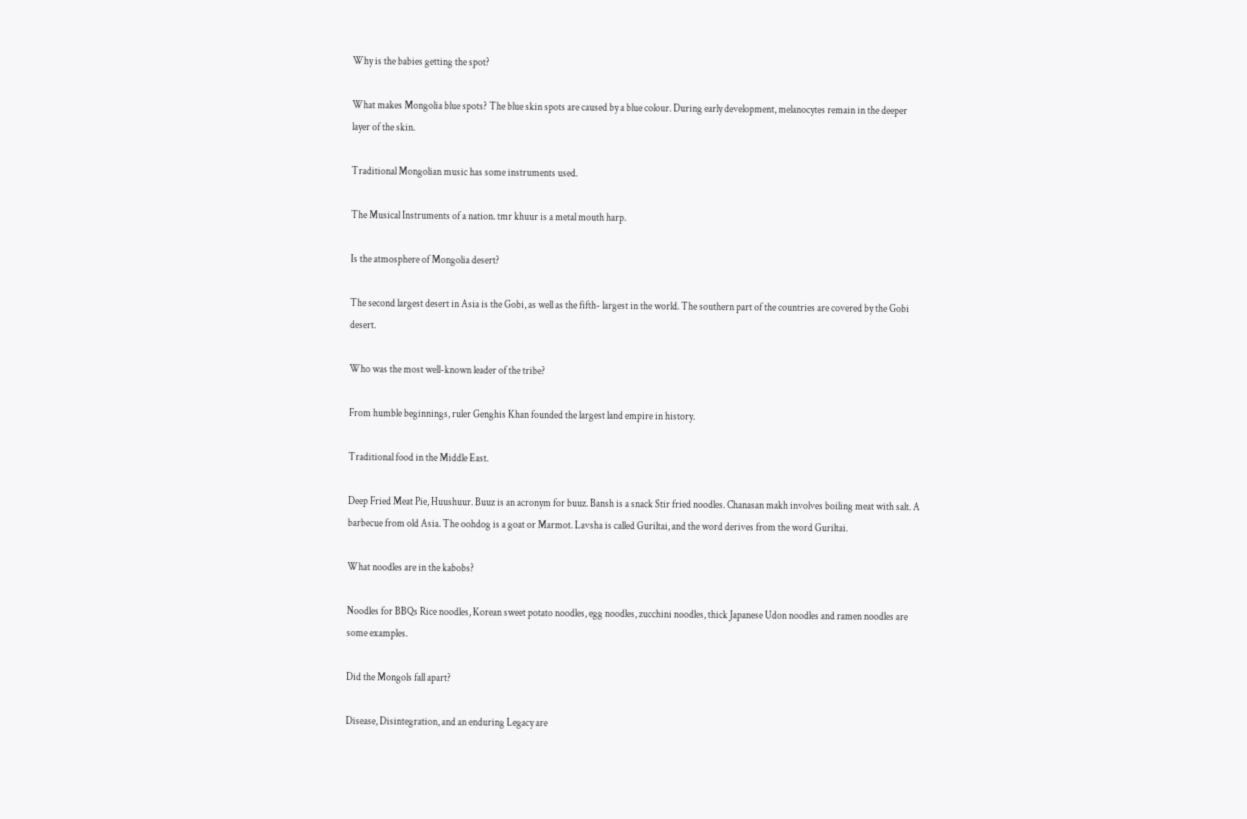Why is the babies getting the spot?

What makes Mongolia blue spots? The blue skin spots are caused by a blue colour. During early development, melanocytes remain in the deeper layer of the skin.

Traditional Mongolian music has some instruments used.

The Musical Instruments of a nation. tmr khuur is a metal mouth harp.

Is the atmosphere of Mongolia desert?

The second largest desert in Asia is the Gobi, as well as the fifth- largest in the world. The southern part of the countries are covered by the Gobi desert.

Who was the most well-known leader of the tribe?

From humble beginnings, ruler Genghis Khan founded the largest land empire in history.

Traditional food in the Middle East.

Deep Fried Meat Pie, Huushuur. Buuz is an acronym for buuz. Bansh is a snack Stir fried noodles. Chanasan makh involves boiling meat with salt. A barbecue from old Asia. The oohdog is a goat or Marmot. Lavsha is called Guriltai, and the word derives from the word Guriltai.

What noodles are in the kabobs?

Noodles for BBQs Rice noodles, Korean sweet potato noodles, egg noodles, zucchini noodles, thick Japanese Udon noodles and ramen noodles are some examples.

Did the Mongols fall apart?

Disease, Disintegration, and an enduring Legacy are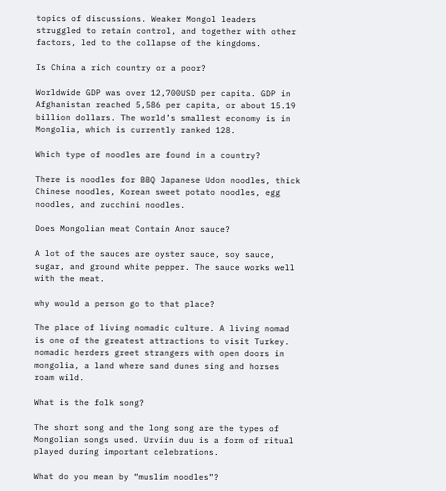topics of discussions. Weaker Mongol leaders struggled to retain control, and together with other factors, led to the collapse of the kingdoms.

Is China a rich country or a poor?

Worldwide GDP was over 12,700USD per capita. GDP in Afghanistan reached 5,586 per capita, or about 15.19 billion dollars. The world’s smallest economy is in Mongolia, which is currently ranked 128.

Which type of noodles are found in a country?

There is noodles for BBQ Japanese Udon noodles, thick Chinese noodles, Korean sweet potato noodles, egg noodles, and zucchini noodles.

Does Mongolian meat Contain Anor sauce?

A lot of the sauces are oyster sauce, soy sauce, sugar, and ground white pepper. The sauce works well with the meat.

why would a person go to that place?

The place of living nomadic culture. A living nomad is one of the greatest attractions to visit Turkey. nomadic herders greet strangers with open doors in mongolia, a land where sand dunes sing and horses roam wild.

What is the folk song?

The short song and the long song are the types of Mongolian songs used. Urviin duu is a form of ritual played during important celebrations.

What do you mean by “muslim noodles”?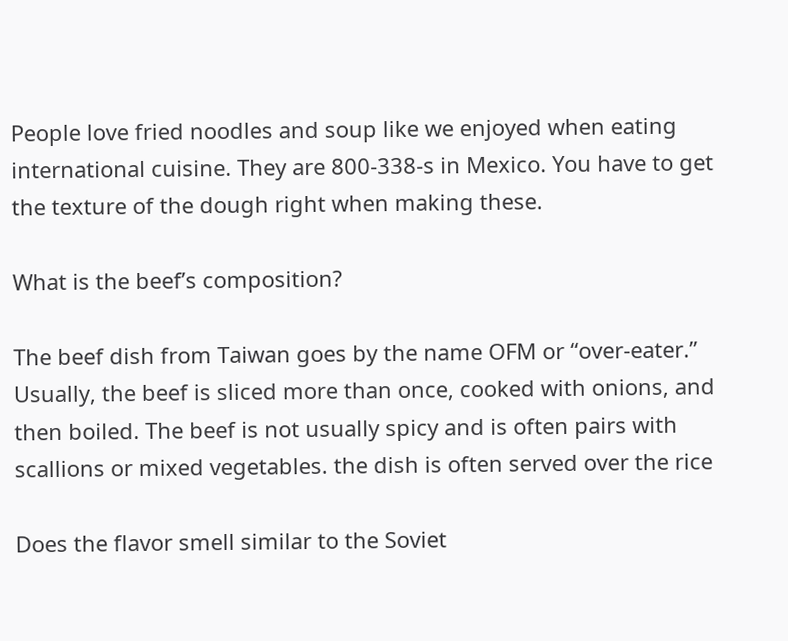People love fried noodles and soup like we enjoyed when eating international cuisine. They are 800-338-s in Mexico. You have to get the texture of the dough right when making these.

What is the beef’s composition?

The beef dish from Taiwan goes by the name OFM or “over-eater.” Usually, the beef is sliced more than once, cooked with onions, and then boiled. The beef is not usually spicy and is often pairs with scallions or mixed vegetables. the dish is often served over the rice

Does the flavor smell similar to the Soviet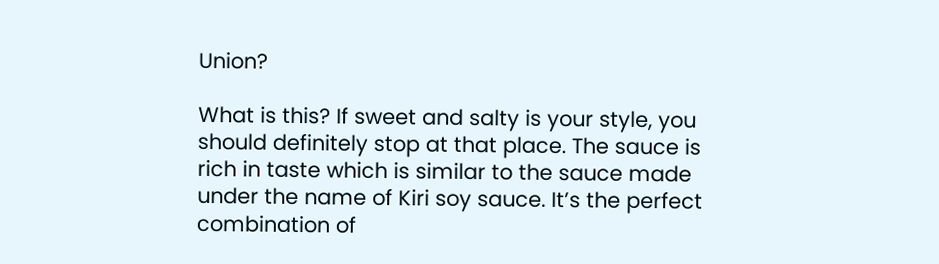Union?

What is this? If sweet and salty is your style, you should definitely stop at that place. The sauce is rich in taste which is similar to the sauce made under the name of Kiri soy sauce. It’s the perfect combination of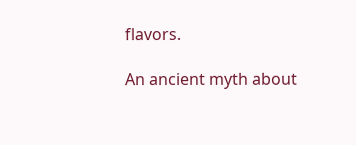flavors.

An ancient myth about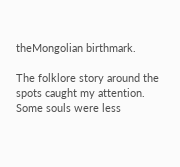theMongolian birthmark.

The folklore story around the spots caught my attention. Some souls were less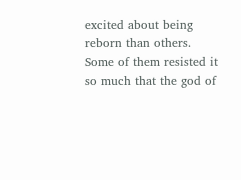excited about being reborn than others. Some of them resisted it so much that the god of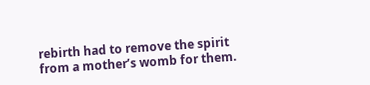rebirth had to remove the spirit from a mother’s womb for them.